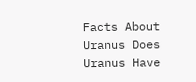Facts About Uranus Does Uranus Have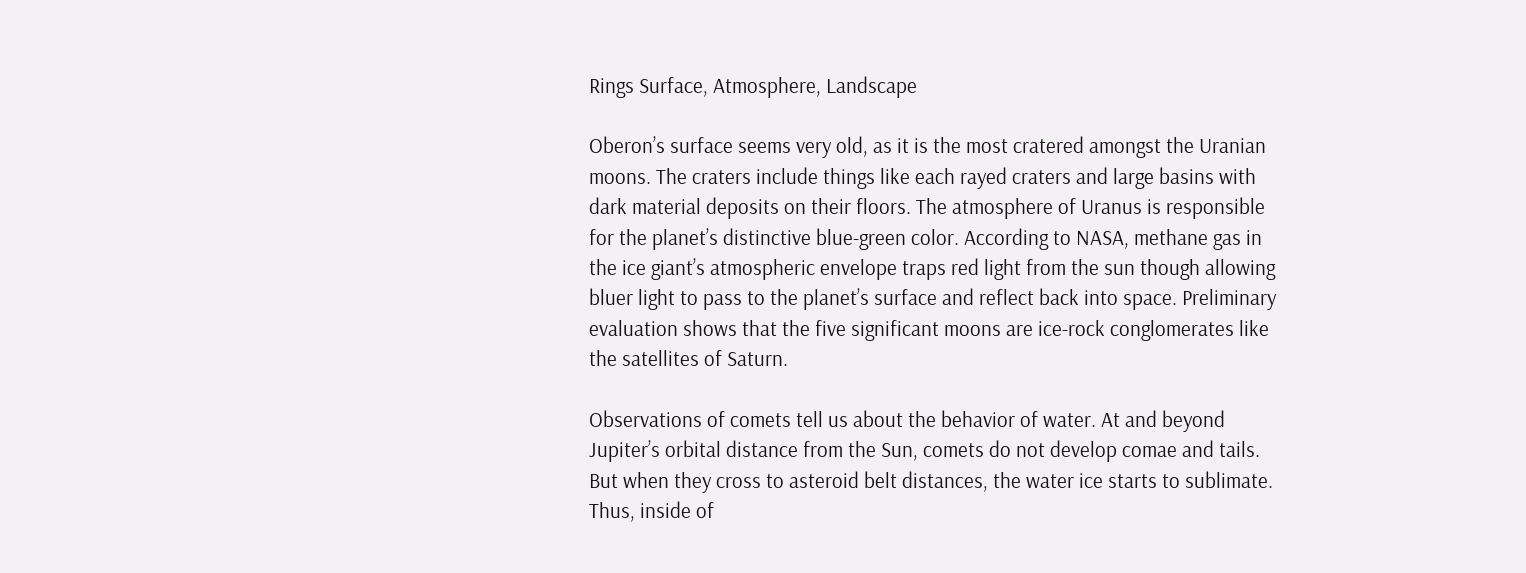Rings Surface, Atmosphere, Landscape

Oberon’s surface seems very old, as it is the most cratered amongst the Uranian moons. The craters include things like each rayed craters and large basins with dark material deposits on their floors. The atmosphere of Uranus is responsible for the planet’s distinctive blue-green color. According to NASA, methane gas in the ice giant’s atmospheric envelope traps red light from the sun though allowing bluer light to pass to the planet’s surface and reflect back into space. Preliminary evaluation shows that the five significant moons are ice-rock conglomerates like the satellites of Saturn.

Observations of comets tell us about the behavior of water. At and beyond Jupiter’s orbital distance from the Sun, comets do not develop comae and tails. But when they cross to asteroid belt distances, the water ice starts to sublimate. Thus, inside of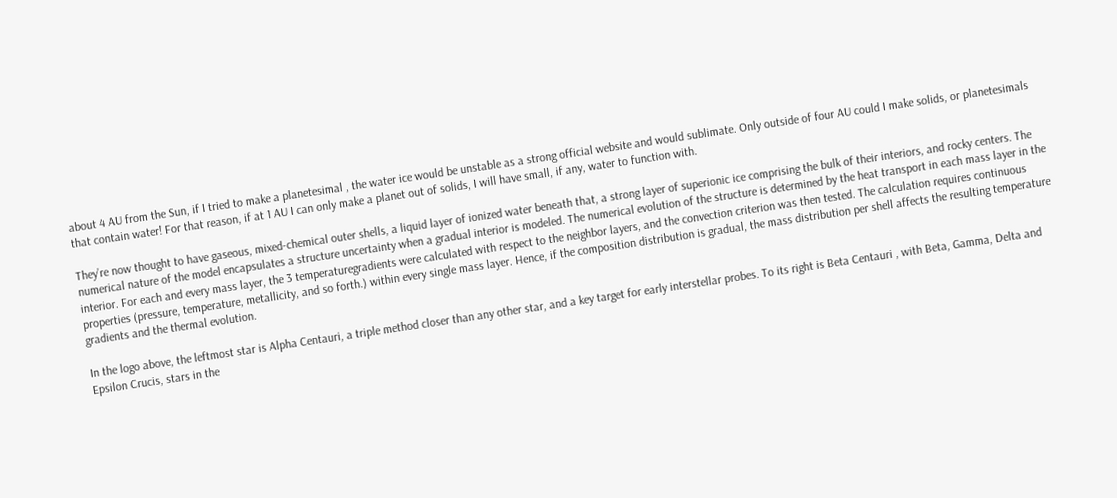about 4 AU from the Sun, if I tried to make a planetesimal , the water ice would be unstable as a strong official website and would sublimate. Only outside of four AU could I make solids, or planetesimals that contain water! For that reason, if at 1 AU I can only make a planet out of solids, I will have small, if any, water to function with.

They’re now thought to have gaseous, mixed-chemical outer shells, a liquid layer of ionized water beneath that, a strong layer of superionic ice comprising the bulk of their interiors, and rocky centers. The numerical nature of the model encapsulates a structure uncertainty when a gradual interior is modeled. The numerical evolution of the structure is determined by the heat transport in each mass layer in the interior. For each and every mass layer, the 3 temperaturegradients were calculated with respect to the neighbor layers, and the convection criterion was then tested. The calculation requires continuous properties (pressure, temperature, metallicity, and so forth.) within every single mass layer. Hence, if the composition distribution is gradual, the mass distribution per shell affects the resulting temperature gradients and the thermal evolution.

In the logo above, the leftmost star is Alpha Centauri, a triple method closer than any other star, and a key target for early interstellar probes. To its right is Beta Centauri , with Beta, Gamma, Delta and Epsilon Crucis, stars in the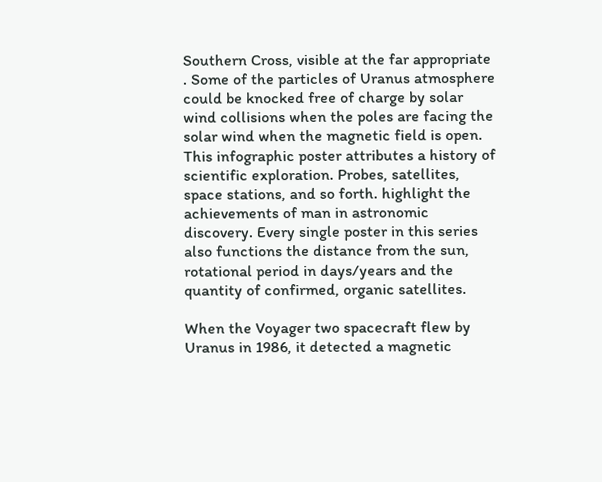Southern Cross, visible at the far appropriate . Some of the particles of Uranus atmosphere could be knocked free of charge by solar wind collisions when the poles are facing the solar wind when the magnetic field is open. This infographic poster attributes a history of scientific exploration. Probes, satellites, space stations, and so forth. highlight the achievements of man in astronomic discovery. Every single poster in this series also functions the distance from the sun, rotational period in days/years and the quantity of confirmed, organic satellites.

When the Voyager two spacecraft flew by Uranus in 1986, it detected a magnetic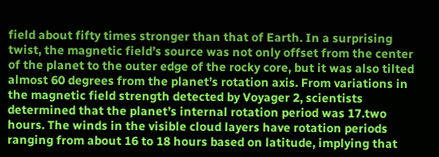field about fifty times stronger than that of Earth. In a surprising twist, the magnetic field’s source was not only offset from the center of the planet to the outer edge of the rocky core, but it was also tilted almost 60 degrees from the planet’s rotation axis. From variations in the magnetic field strength detected by Voyager 2, scientists determined that the planet’s internal rotation period was 17.two hours. The winds in the visible cloud layers have rotation periods ranging from about 16 to 18 hours based on latitude, implying that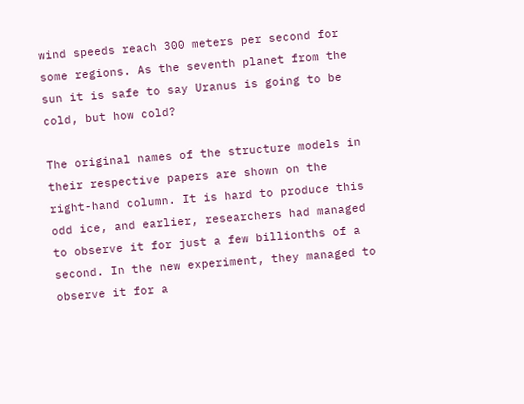wind speeds reach 300 meters per second for some regions. As the seventh planet from the sun it is safe to say Uranus is going to be cold, but how cold?

The original names of the structure models in their respective papers are shown on the right-hand column. It is hard to produce this odd ice, and earlier, researchers had managed to observe it for just a few billionths of a second. In the new experiment, they managed to observe it for a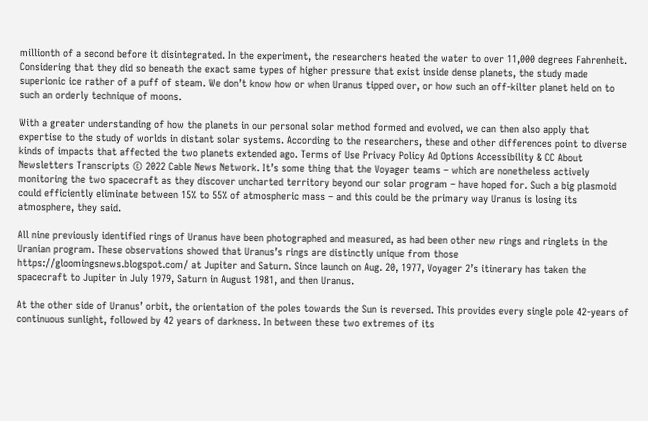millionth of a second before it disintegrated. In the experiment, the researchers heated the water to over 11,000 degrees Fahrenheit. Considering that they did so beneath the exact same types of higher pressure that exist inside dense planets, the study made superionic ice rather of a puff of steam. We don’t know how or when Uranus tipped over, or how such an off-kilter planet held on to such an orderly technique of moons.

With a greater understanding of how the planets in our personal solar method formed and evolved, we can then also apply that expertise to the study of worlds in distant solar systems. According to the researchers, these and other differences point to diverse kinds of impacts that affected the two planets extended ago. Terms of Use Privacy Policy Ad Options Accessibility & CC About Newsletters Transcripts © 2022 Cable News Network. It’s some thing that the Voyager teams – which are nonetheless actively monitoring the two spacecraft as they discover uncharted territory beyond our solar program – have hoped for. Such a big plasmoid could efficiently eliminate between 15% to 55% of atmospheric mass – and this could be the primary way Uranus is losing its atmosphere, they said.

All nine previously identified rings of Uranus have been photographed and measured, as had been other new rings and ringlets in the Uranian program. These observations showed that Uranus’s rings are distinctly unique from those https://gloomingsnews.blogspot.com/ at Jupiter and Saturn. Since launch on Aug. 20, 1977, Voyager 2’s itinerary has taken the spacecraft to Jupiter in July 1979, Saturn in August 1981, and then Uranus.

At the other side of Uranus’ orbit, the orientation of the poles towards the Sun is reversed. This provides every single pole 42-years of continuous sunlight, followed by 42 years of darkness. In between these two extremes of its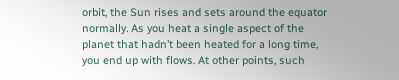orbit, the Sun rises and sets around the equator normally. As you heat a single aspect of the planet that hadn’t been heated for a long time, you end up with flows. At other points, such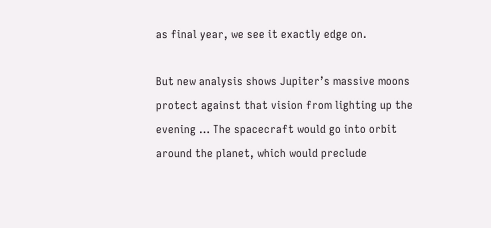as final year, we see it exactly edge on.

But new analysis shows Jupiter’s massive moons protect against that vision from lighting up the evening … The spacecraft would go into orbit around the planet, which would preclude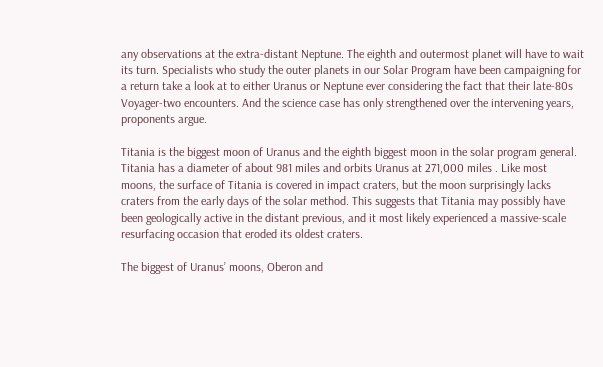any observations at the extra-distant Neptune. The eighth and outermost planet will have to wait its turn. Specialists who study the outer planets in our Solar Program have been campaigning for a return take a look at to either Uranus or Neptune ever considering the fact that their late-80s Voyager-two encounters. And the science case has only strengthened over the intervening years, proponents argue.

Titania is the biggest moon of Uranus and the eighth biggest moon in the solar program general. Titania has a diameter of about 981 miles and orbits Uranus at 271,000 miles . Like most moons, the surface of Titania is covered in impact craters, but the moon surprisingly lacks craters from the early days of the solar method. This suggests that Titania may possibly have been geologically active in the distant previous, and it most likely experienced a massive-scale resurfacing occasion that eroded its oldest craters.

The biggest of Uranus’ moons, Oberon and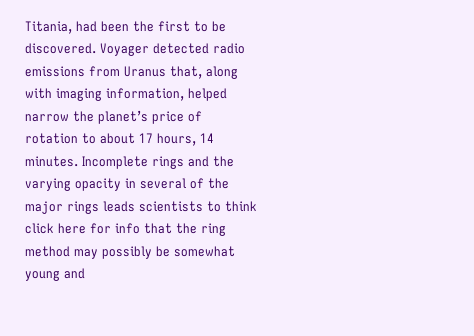Titania, had been the first to be discovered. Voyager detected radio emissions from Uranus that, along with imaging information, helped narrow the planet’s price of rotation to about 17 hours, 14 minutes. Incomplete rings and the varying opacity in several of the major rings leads scientists to think click here for info that the ring method may possibly be somewhat young and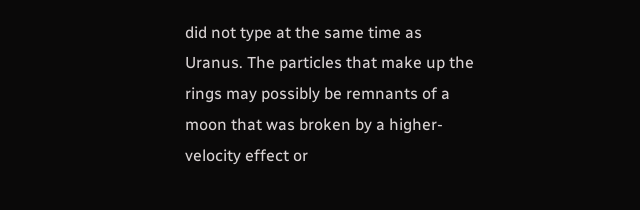did not type at the same time as Uranus. The particles that make up the rings may possibly be remnants of a moon that was broken by a higher-velocity effect or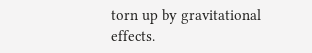torn up by gravitational effects.